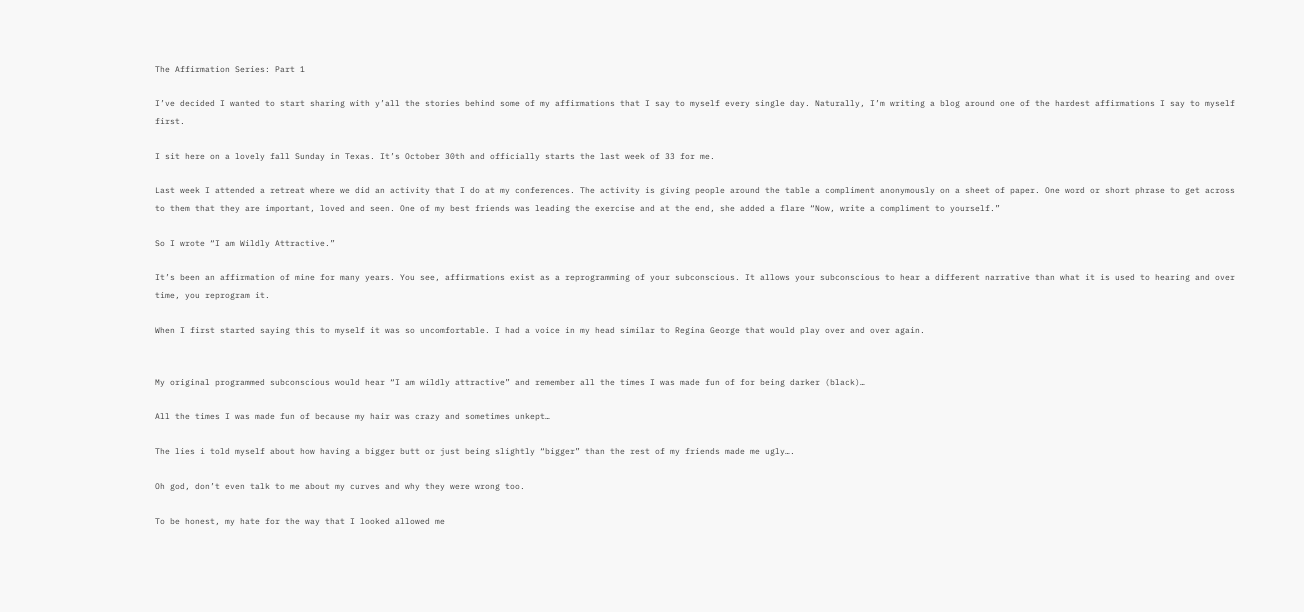The Affirmation Series: Part 1

I’ve decided I wanted to start sharing with y’all the stories behind some of my affirmations that I say to myself every single day. Naturally, I’m writing a blog around one of the hardest affirmations I say to myself first.

I sit here on a lovely fall Sunday in Texas. It’s October 30th and officially starts the last week of 33 for me.

Last week I attended a retreat where we did an activity that I do at my conferences. The activity is giving people around the table a compliment anonymously on a sheet of paper. One word or short phrase to get across to them that they are important, loved and seen. One of my best friends was leading the exercise and at the end, she added a flare “Now, write a compliment to yourself.”

So I wrote “I am Wildly Attractive.”

It’s been an affirmation of mine for many years. You see, affirmations exist as a reprogramming of your subconscious. It allows your subconscious to hear a different narrative than what it is used to hearing and over time, you reprogram it.

When I first started saying this to myself it was so uncomfortable. I had a voice in my head similar to Regina George that would play over and over again.


My original programmed subconscious would hear “I am wildly attractive” and remember all the times I was made fun of for being darker (black)…

All the times I was made fun of because my hair was crazy and sometimes unkept…

The lies i told myself about how having a bigger butt or just being slightly “bigger” than the rest of my friends made me ugly….

Oh god, don’t even talk to me about my curves and why they were wrong too.

To be honest, my hate for the way that I looked allowed me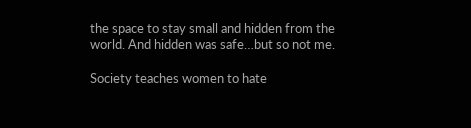the space to stay small and hidden from the world. And hidden was safe…but so not me.

Society teaches women to hate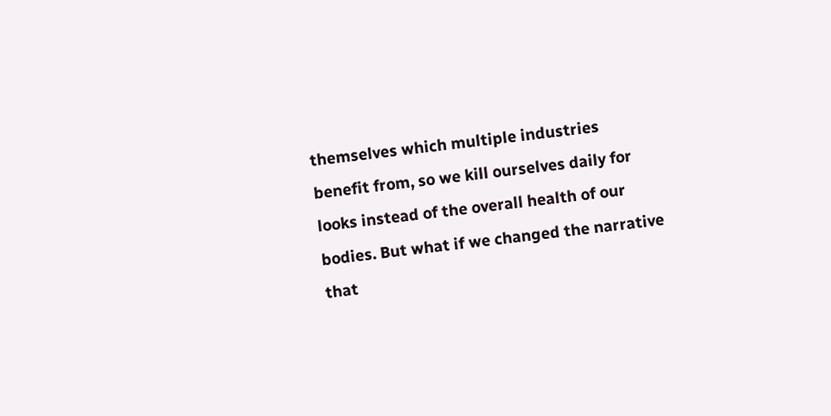themselves which multiple industries benefit from, so we kill ourselves daily for looks instead of the overall health of our bodies. But what if we changed the narrative that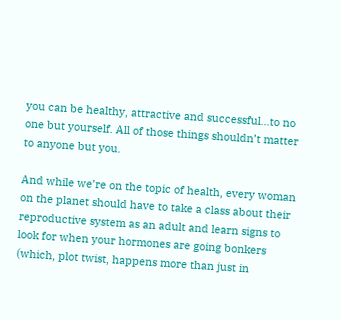you can be healthy, attractive and successful…to no one but yourself. All of those things shouldn’t matter to anyone but you.

And while we’re on the topic of health, every woman on the planet should have to take a class about their reproductive system as an adult and learn signs to look for when your hormones are going bonkers (which, plot twist, happens more than just in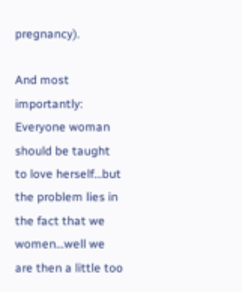pregnancy).

And most importantly: Everyone woman should be taught to love herself…but the problem lies in the fact that we women…well we are then a little too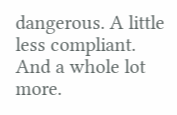dangerous. A little less compliant. And a whole lot more.